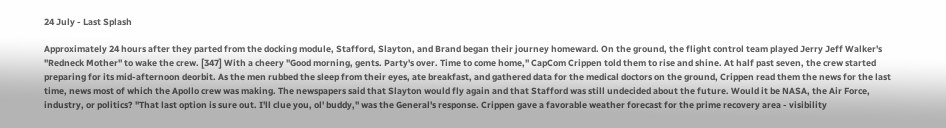24 July - Last Splash

Approximately 24 hours after they parted from the docking module, Stafford, Slayton, and Brand began their journey homeward. On the ground, the flight control team played Jerry Jeff Walker's "Redneck Mother" to wake the crew. [347] With a cheery "Good morning, gents. Party's over. Time to come home," CapCom Crippen told them to rise and shine. At half past seven, the crew started preparing for its mid-afternoon deorbit. As the men rubbed the sleep from their eyes, ate breakfast, and gathered data for the medical doctors on the ground, Crippen read them the news for the last time, news most of which the Apollo crew was making. The newspapers said that Slayton would fly again and that Stafford was still undecided about the future. Would it be NASA, the Air Force, industry, or politics? "That last option is sure out. I'll clue you, ol' buddy," was the General's response. Crippen gave a favorable weather forecast for the prime recovery area - visibility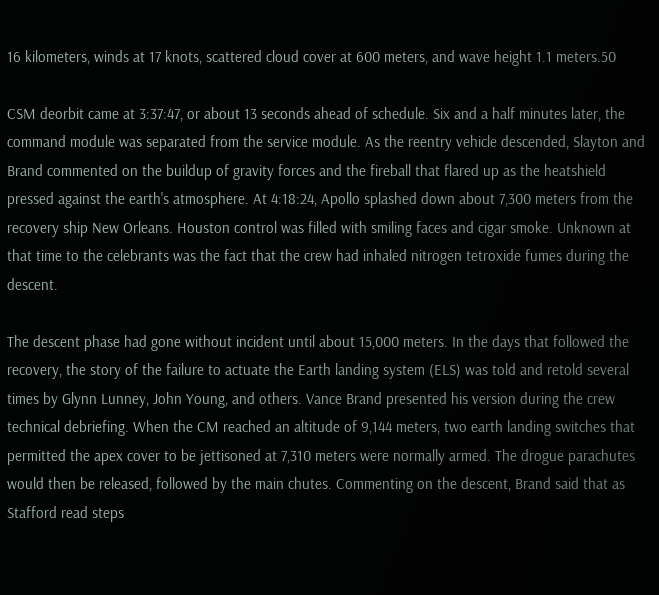16 kilometers, winds at 17 knots, scattered cloud cover at 600 meters, and wave height 1.1 meters.50

CSM deorbit came at 3:37:47, or about 13 seconds ahead of schedule. Six and a half minutes later, the command module was separated from the service module. As the reentry vehicle descended, Slayton and Brand commented on the buildup of gravity forces and the fireball that flared up as the heatshield pressed against the earth's atmosphere. At 4:18:24, Apollo splashed down about 7,300 meters from the recovery ship New Orleans. Houston control was filled with smiling faces and cigar smoke. Unknown at that time to the celebrants was the fact that the crew had inhaled nitrogen tetroxide fumes during the descent.

The descent phase had gone without incident until about 15,000 meters. In the days that followed the recovery, the story of the failure to actuate the Earth landing system (ELS) was told and retold several times by Glynn Lunney, John Young, and others. Vance Brand presented his version during the crew technical debriefing. When the CM reached an altitude of 9,144 meters, two earth landing switches that permitted the apex cover to be jettisoned at 7,310 meters were normally armed. The drogue parachutes would then be released, followed by the main chutes. Commenting on the descent, Brand said that as Stafford read steps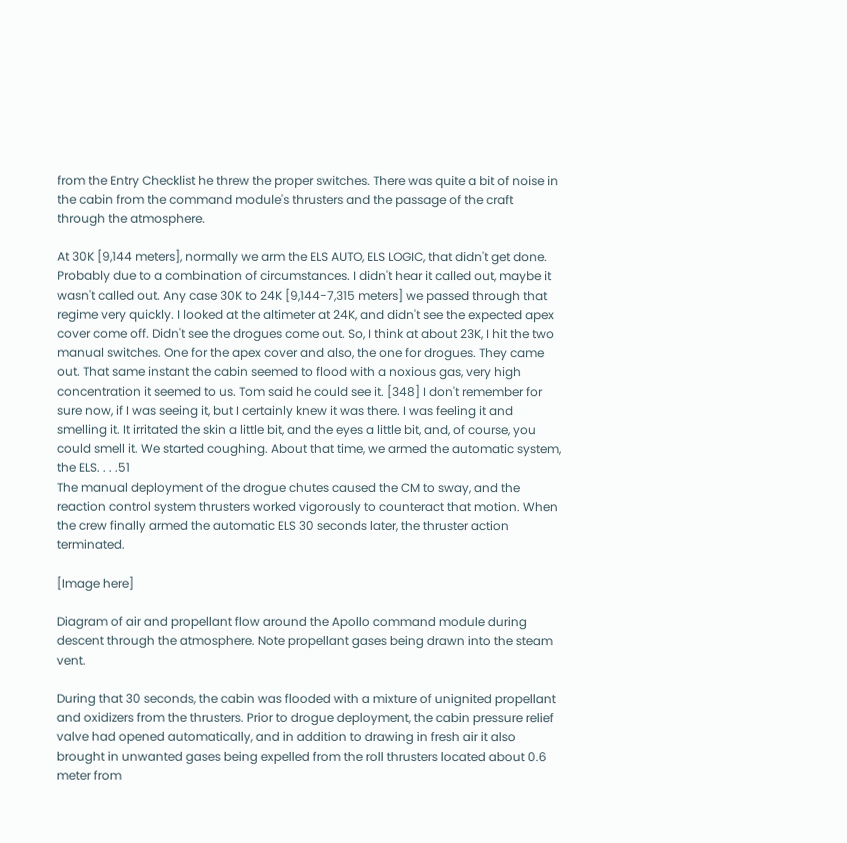from the Entry Checklist he threw the proper switches. There was quite a bit of noise in the cabin from the command module's thrusters and the passage of the craft through the atmosphere.

At 30K [9,144 meters], normally we arm the ELS AUTO, ELS LOGIC, that didn't get done. Probably due to a combination of circumstances. I didn't hear it called out, maybe it wasn't called out. Any case 30K to 24K [9,144-7,315 meters] we passed through that regime very quickly. I looked at the altimeter at 24K, and didn't see the expected apex cover come off. Didn't see the drogues come out. So, I think at about 23K, I hit the two manual switches. One for the apex cover and also, the one for drogues. They came out. That same instant the cabin seemed to flood with a noxious gas, very high concentration it seemed to us. Tom said he could see it. [348] I don't remember for sure now, if I was seeing it, but I certainly knew it was there. I was feeling it and smelling it. It irritated the skin a little bit, and the eyes a little bit, and, of course, you could smell it. We started coughing. About that time, we armed the automatic system, the ELS. . . .51
The manual deployment of the drogue chutes caused the CM to sway, and the reaction control system thrusters worked vigorously to counteract that motion. When the crew finally armed the automatic ELS 30 seconds later, the thruster action terminated.

[Image here]

Diagram of air and propellant flow around the Apollo command module during descent through the atmosphere. Note propellant gases being drawn into the steam vent.

During that 30 seconds, the cabin was flooded with a mixture of unignited propellant and oxidizers from the thrusters. Prior to drogue deployment, the cabin pressure relief valve had opened automatically, and in addition to drawing in fresh air it also brought in unwanted gases being expelled from the roll thrusters located about 0.6 meter from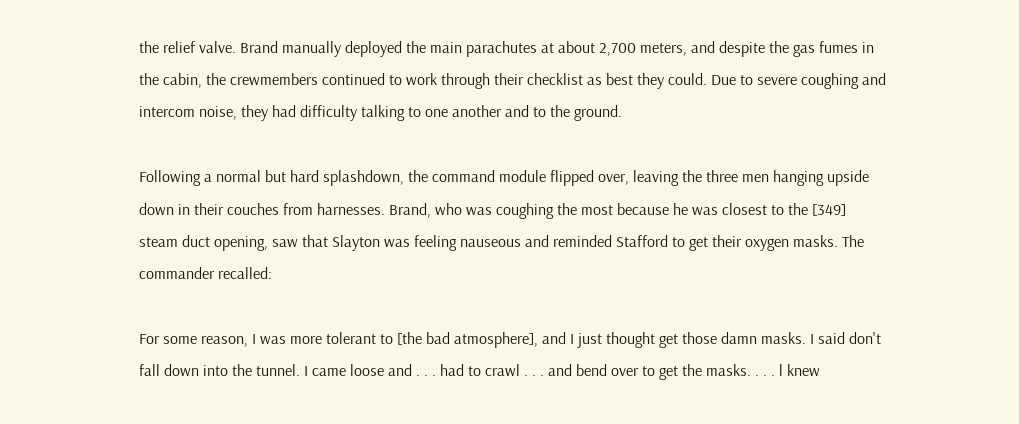the relief valve. Brand manually deployed the main parachutes at about 2,700 meters, and despite the gas fumes in the cabin, the crewmembers continued to work through their checklist as best they could. Due to severe coughing and intercom noise, they had difficulty talking to one another and to the ground.

Following a normal but hard splashdown, the command module flipped over, leaving the three men hanging upside down in their couches from harnesses. Brand, who was coughing the most because he was closest to the [349] steam duct opening, saw that Slayton was feeling nauseous and reminded Stafford to get their oxygen masks. The commander recalled:

For some reason, I was more tolerant to [the bad atmosphere], and I just thought get those damn masks. I said don't fall down into the tunnel. I came loose and . . . had to crawl . . . and bend over to get the masks. . . . l knew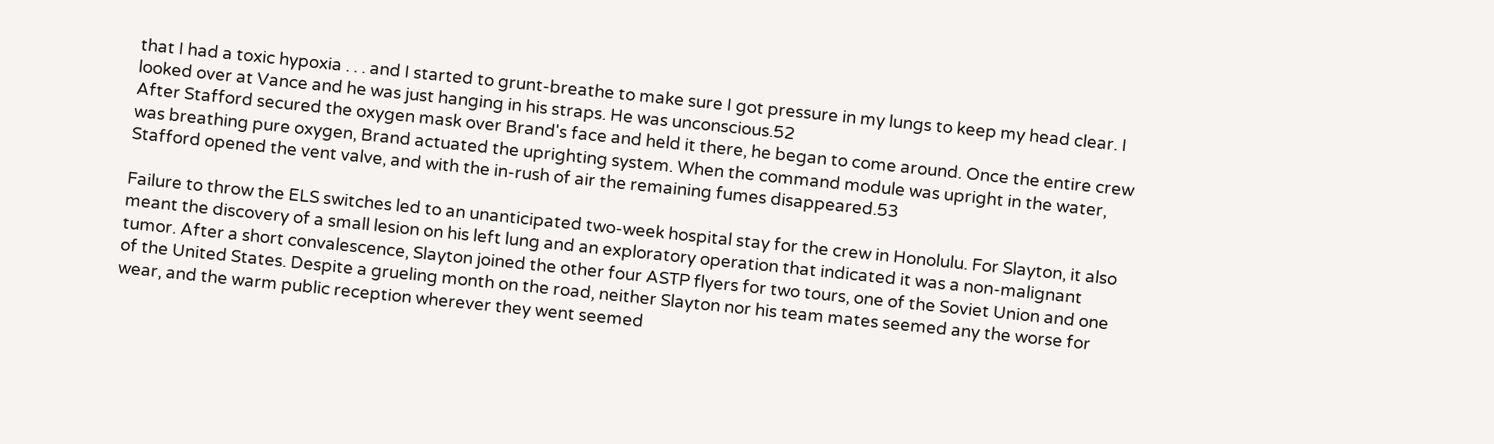that I had a toxic hypoxia . . . and I started to grunt-breathe to make sure I got pressure in my lungs to keep my head clear. I looked over at Vance and he was just hanging in his straps. He was unconscious.52
After Stafford secured the oxygen mask over Brand's face and held it there, he began to come around. Once the entire crew was breathing pure oxygen, Brand actuated the uprighting system. When the command module was upright in the water, Stafford opened the vent valve, and with the in-rush of air the remaining fumes disappeared.53

Failure to throw the ELS switches led to an unanticipated two-week hospital stay for the crew in Honolulu. For Slayton, it also meant the discovery of a small lesion on his left lung and an exploratory operation that indicated it was a non-malignant tumor. After a short convalescence, Slayton joined the other four ASTP flyers for two tours, one of the Soviet Union and one of the United States. Despite a grueling month on the road, neither Slayton nor his team mates seemed any the worse for wear, and the warm public reception wherever they went seemed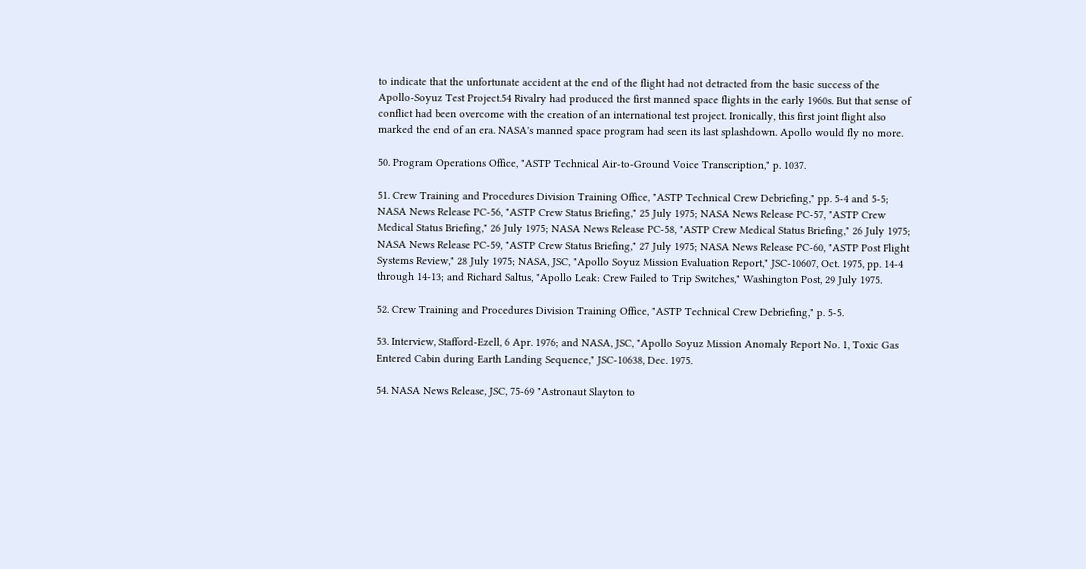to indicate that the unfortunate accident at the end of the flight had not detracted from the basic success of the Apollo-Soyuz Test Project.54 Rivalry had produced the first manned space flights in the early 1960s. But that sense of conflict had been overcome with the creation of an international test project. Ironically, this first joint flight also marked the end of an era. NASA's manned space program had seen its last splashdown. Apollo would fly no more.

50. Program Operations Office, "ASTP Technical Air-to-Ground Voice Transcription," p. 1037.

51. Crew Training and Procedures Division Training Office, "ASTP Technical Crew Debriefing," pp. 5-4 and 5-5; NASA News Release PC-56, "ASTP Crew Status Briefing," 25 July 1975; NASA News Release PC-57, "ASTP Crew Medical Status Briefing," 26 July 1975; NASA News Release PC-58, "ASTP Crew Medical Status Briefing," 26 July 1975; NASA News Release PC-59, "ASTP Crew Status Briefing," 27 July 1975; NASA News Release PC-60, "ASTP Post Flight Systems Review," 28 July 1975; NASA, JSC, "Apollo Soyuz Mission Evaluation Report," JSC-10607, Oct. 1975, pp. 14-4 through 14-13; and Richard Saltus, "Apollo Leak: Crew Failed to Trip Switches," Washington Post, 29 July 1975.

52. Crew Training and Procedures Division Training Office, "ASTP Technical Crew Debriefing," p. 5-5.

53. Interview, Stafford-Ezell, 6 Apr. 1976; and NASA, JSC, "Apollo Soyuz Mission Anomaly Report No. 1, Toxic Gas Entered Cabin during Earth Landing Sequence," JSC-10638, Dec. 1975.

54. NASA News Release, JSC, 75-69 "Astronaut Slayton to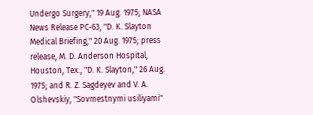Undergo Surgery," 19 Aug. 1975; NASA News Release PC-63, "D. K. Slayton Medical Briefing," 20 Aug. 1975; press release, M. D. Anderson Hospital, Houston, Tex., "D. K. Slayton," 26 Aug. 1975; and R. Z. Sagdeyev and V. A. Olshevskiy, "Sovmestnymi usiliyami"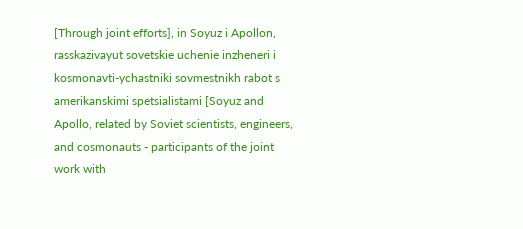[Through joint efforts], in Soyuz i Apollon, rasskazivayut sovetskie uchenie inzheneri i kosmonavti-ychastniki sovmestnikh rabot s amerikanskimi spetsialistami [Soyuz and Apollo, related by Soviet scientists, engineers, and cosmonauts - participants of the joint work with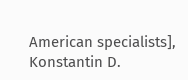American specialists], Konstantin D.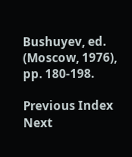Bushuyev, ed. (Moscow, 1976), pp. 180-198.

Previous Index Next